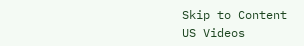Skip to Content
US Videos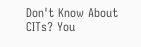Don't Know About CITs? You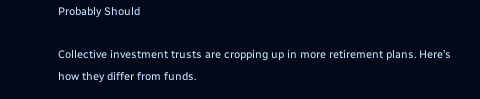Probably Should

Collective investment trusts are cropping up in more retirement plans. Here’s how they differ from funds.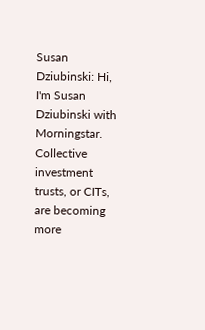Susan Dziubinski: Hi, I'm Susan Dziubinski with Morningstar. Collective investment trusts, or CITs, are becoming more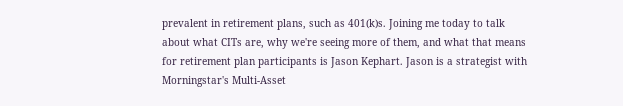prevalent in retirement plans, such as 401(k)s. Joining me today to talk about what CITs are, why we're seeing more of them, and what that means for retirement plan participants is Jason Kephart. Jason is a strategist with Morningstar's Multi-Asset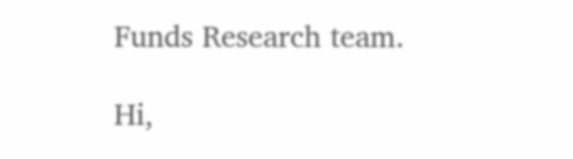Funds Research team.

Hi,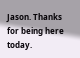Jason. Thanks for being here today.